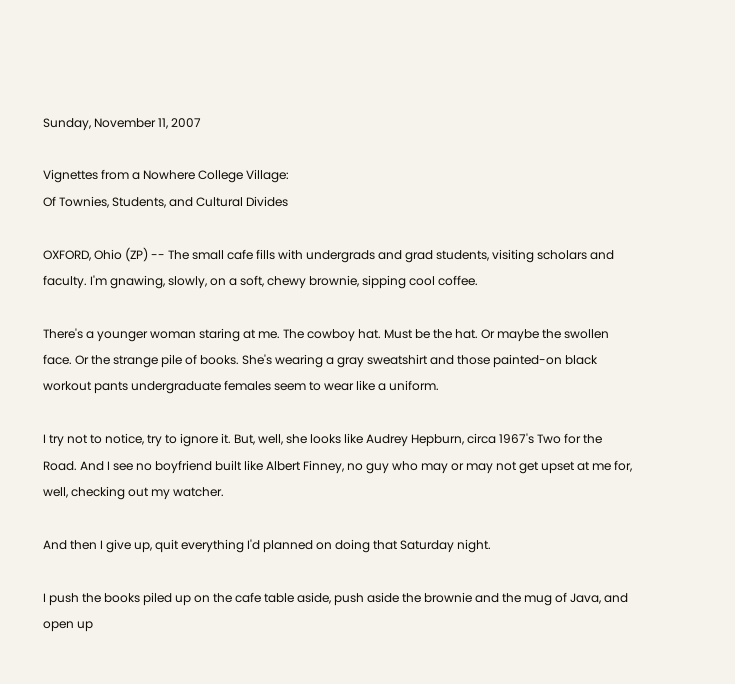Sunday, November 11, 2007

Vignettes from a Nowhere College Village:
Of Townies, Students, and Cultural Divides

OXFORD, Ohio (ZP) -- The small cafe fills with undergrads and grad students, visiting scholars and faculty. I'm gnawing, slowly, on a soft, chewy brownie, sipping cool coffee.

There's a younger woman staring at me. The cowboy hat. Must be the hat. Or maybe the swollen face. Or the strange pile of books. She's wearing a gray sweatshirt and those painted-on black workout pants undergraduate females seem to wear like a uniform.

I try not to notice, try to ignore it. But, well, she looks like Audrey Hepburn, circa 1967's Two for the Road. And I see no boyfriend built like Albert Finney, no guy who may or may not get upset at me for, well, checking out my watcher.

And then I give up, quit everything I'd planned on doing that Saturday night.

I push the books piled up on the cafe table aside, push aside the brownie and the mug of Java, and open up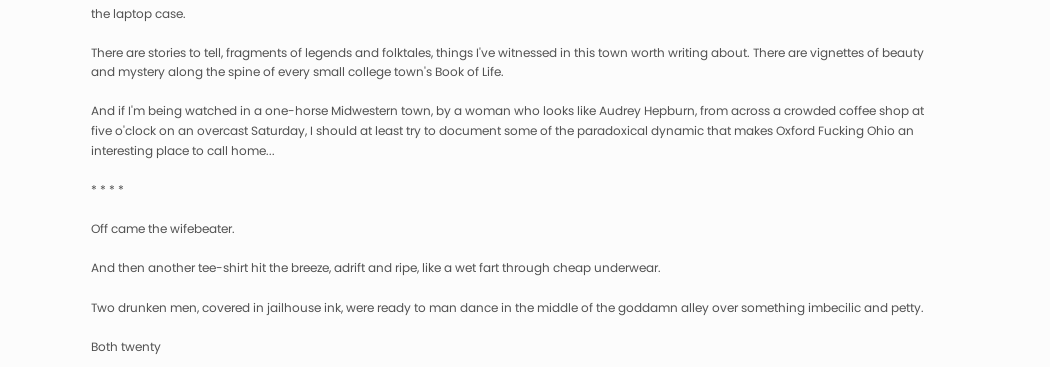the laptop case.

There are stories to tell, fragments of legends and folktales, things I've witnessed in this town worth writing about. There are vignettes of beauty and mystery along the spine of every small college town's Book of Life.

And if I'm being watched in a one-horse Midwestern town, by a woman who looks like Audrey Hepburn, from across a crowded coffee shop at five o'clock on an overcast Saturday, I should at least try to document some of the paradoxical dynamic that makes Oxford Fucking Ohio an interesting place to call home...

* * * *

Off came the wifebeater.

And then another tee-shirt hit the breeze, adrift and ripe, like a wet fart through cheap underwear.

Two drunken men, covered in jailhouse ink, were ready to man dance in the middle of the goddamn alley over something imbecilic and petty.

Both twenty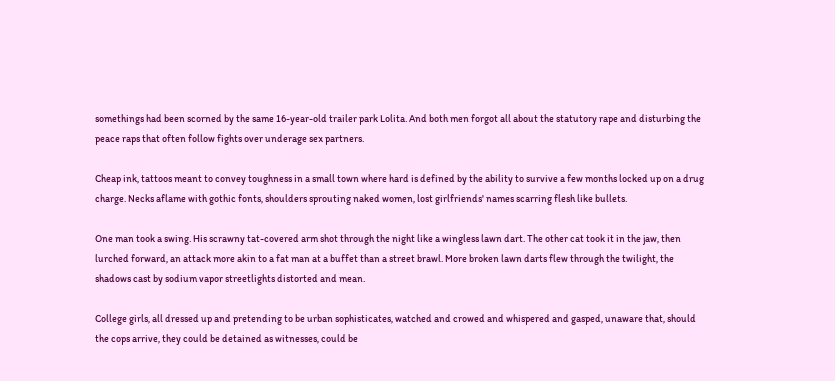somethings had been scorned by the same 16-year-old trailer park Lolita. And both men forgot all about the statutory rape and disturbing the peace raps that often follow fights over underage sex partners.

Cheap ink, tattoos meant to convey toughness in a small town where hard is defined by the ability to survive a few months locked up on a drug charge. Necks aflame with gothic fonts, shoulders sprouting naked women, lost girlfriends' names scarring flesh like bullets.

One man took a swing. His scrawny tat-covered arm shot through the night like a wingless lawn dart. The other cat took it in the jaw, then lurched forward, an attack more akin to a fat man at a buffet than a street brawl. More broken lawn darts flew through the twilight, the shadows cast by sodium vapor streetlights distorted and mean.

College girls, all dressed up and pretending to be urban sophisticates, watched and crowed and whispered and gasped, unaware that, should the cops arrive, they could be detained as witnesses, could be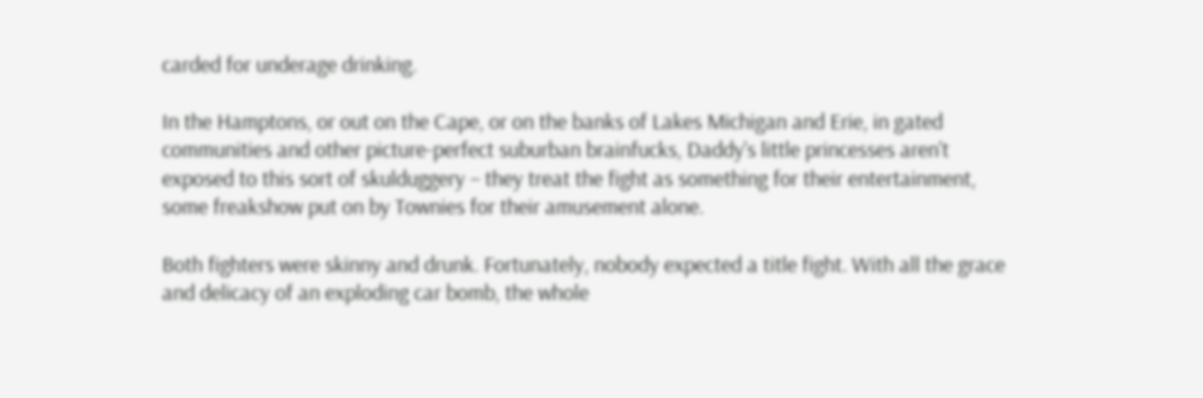carded for underage drinking.

In the Hamptons, or out on the Cape, or on the banks of Lakes Michigan and Erie, in gated communities and other picture-perfect suburban brainfucks, Daddy's little princesses aren't exposed to this sort of skulduggery – they treat the fight as something for their entertainment, some freakshow put on by Townies for their amusement alone.

Both fighters were skinny and drunk. Fortunately, nobody expected a title fight. With all the grace and delicacy of an exploding car bomb, the whole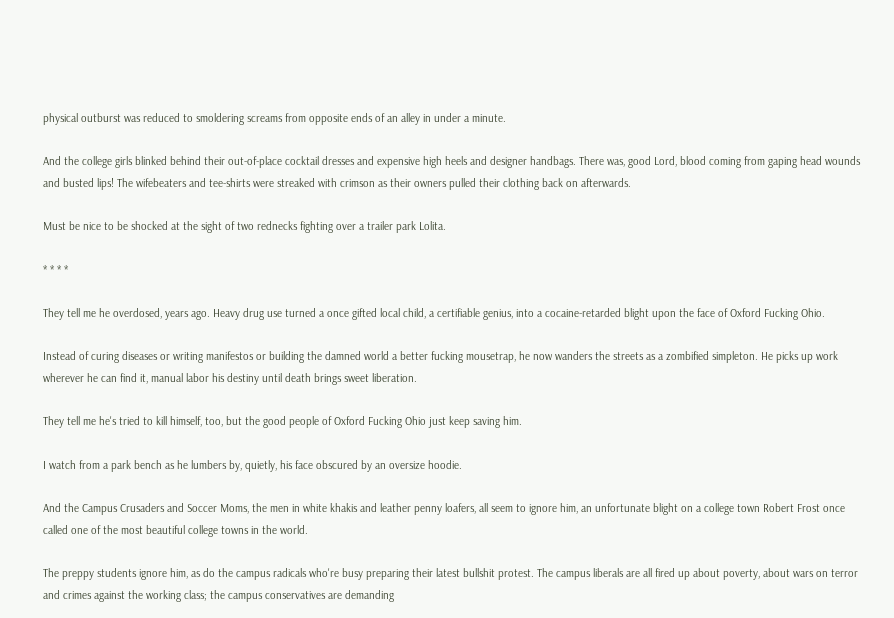physical outburst was reduced to smoldering screams from opposite ends of an alley in under a minute.

And the college girls blinked behind their out-of-place cocktail dresses and expensive high heels and designer handbags. There was, good Lord, blood coming from gaping head wounds and busted lips! The wifebeaters and tee-shirts were streaked with crimson as their owners pulled their clothing back on afterwards.

Must be nice to be shocked at the sight of two rednecks fighting over a trailer park Lolita.

* * * *

They tell me he overdosed, years ago. Heavy drug use turned a once gifted local child, a certifiable genius, into a cocaine-retarded blight upon the face of Oxford Fucking Ohio.

Instead of curing diseases or writing manifestos or building the damned world a better fucking mousetrap, he now wanders the streets as a zombified simpleton. He picks up work wherever he can find it, manual labor his destiny until death brings sweet liberation.

They tell me he's tried to kill himself, too, but the good people of Oxford Fucking Ohio just keep saving him.

I watch from a park bench as he lumbers by, quietly, his face obscured by an oversize hoodie.

And the Campus Crusaders and Soccer Moms, the men in white khakis and leather penny loafers, all seem to ignore him, an unfortunate blight on a college town Robert Frost once called one of the most beautiful college towns in the world.

The preppy students ignore him, as do the campus radicals who're busy preparing their latest bullshit protest. The campus liberals are all fired up about poverty, about wars on terror and crimes against the working class; the campus conservatives are demanding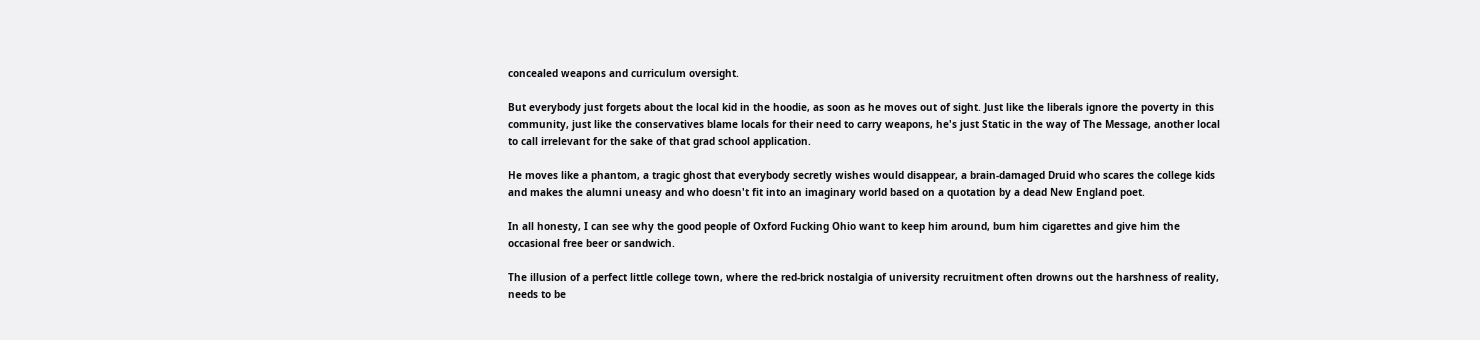concealed weapons and curriculum oversight.

But everybody just forgets about the local kid in the hoodie, as soon as he moves out of sight. Just like the liberals ignore the poverty in this community, just like the conservatives blame locals for their need to carry weapons, he's just Static in the way of The Message, another local to call irrelevant for the sake of that grad school application.

He moves like a phantom, a tragic ghost that everybody secretly wishes would disappear, a brain-damaged Druid who scares the college kids and makes the alumni uneasy and who doesn't fit into an imaginary world based on a quotation by a dead New England poet.

In all honesty, I can see why the good people of Oxford Fucking Ohio want to keep him around, bum him cigarettes and give him the occasional free beer or sandwich.

The illusion of a perfect little college town, where the red-brick nostalgia of university recruitment often drowns out the harshness of reality, needs to be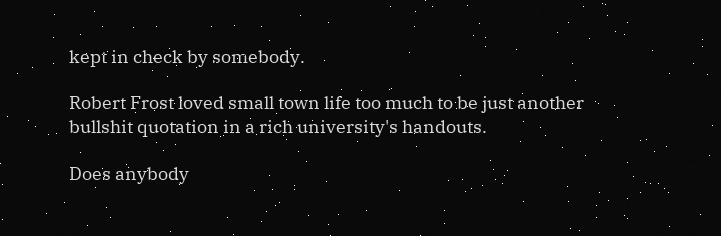kept in check by somebody.

Robert Frost loved small town life too much to be just another bullshit quotation in a rich university's handouts.

Does anybody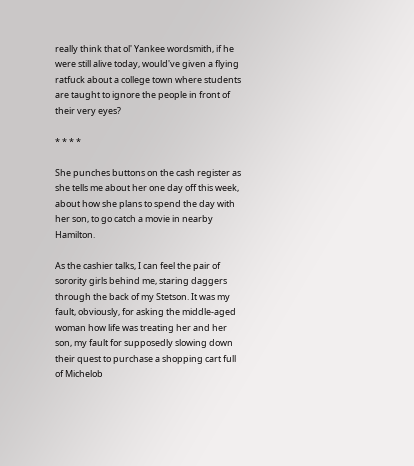really think that ol' Yankee wordsmith, if he were still alive today, would've given a flying ratfuck about a college town where students are taught to ignore the people in front of their very eyes?

* * * *

She punches buttons on the cash register as she tells me about her one day off this week, about how she plans to spend the day with her son, to go catch a movie in nearby Hamilton.

As the cashier talks, I can feel the pair of sorority girls behind me, staring daggers through the back of my Stetson. It was my fault, obviously, for asking the middle-aged woman how life was treating her and her son, my fault for supposedly slowing down their quest to purchase a shopping cart full of Michelob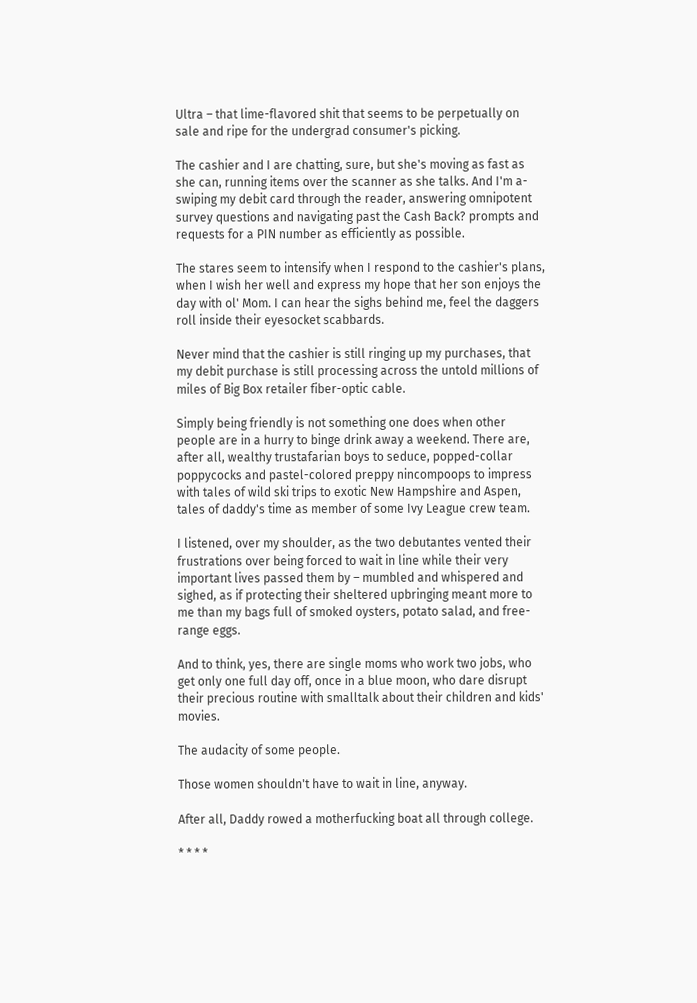Ultra – that lime-flavored shit that seems to be perpetually on sale and ripe for the undergrad consumer's picking.

The cashier and I are chatting, sure, but she's moving as fast as she can, running items over the scanner as she talks. And I'm a-swiping my debit card through the reader, answering omnipotent survey questions and navigating past the Cash Back? prompts and requests for a PIN number as efficiently as possible.

The stares seem to intensify when I respond to the cashier's plans, when I wish her well and express my hope that her son enjoys the day with ol' Mom. I can hear the sighs behind me, feel the daggers roll inside their eyesocket scabbards.

Never mind that the cashier is still ringing up my purchases, that my debit purchase is still processing across the untold millions of miles of Big Box retailer fiber-optic cable.

Simply being friendly is not something one does when other people are in a hurry to binge drink away a weekend. There are, after all, wealthy trustafarian boys to seduce, popped-collar poppycocks and pastel-colored preppy nincompoops to impress with tales of wild ski trips to exotic New Hampshire and Aspen, tales of daddy's time as member of some Ivy League crew team.

I listened, over my shoulder, as the two debutantes vented their frustrations over being forced to wait in line while their very important lives passed them by – mumbled and whispered and sighed, as if protecting their sheltered upbringing meant more to me than my bags full of smoked oysters, potato salad, and free-range eggs.

And to think, yes, there are single moms who work two jobs, who get only one full day off, once in a blue moon, who dare disrupt their precious routine with smalltalk about their children and kids' movies.

The audacity of some people.

Those women shouldn't have to wait in line, anyway.

After all, Daddy rowed a motherfucking boat all through college.

* * * *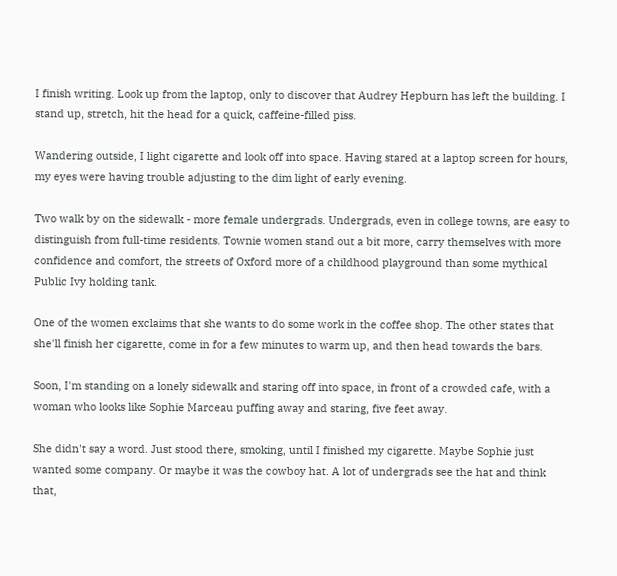I finish writing. Look up from the laptop, only to discover that Audrey Hepburn has left the building. I stand up, stretch, hit the head for a quick, caffeine-filled piss.

Wandering outside, I light cigarette and look off into space. Having stared at a laptop screen for hours, my eyes were having trouble adjusting to the dim light of early evening.

Two walk by on the sidewalk - more female undergrads. Undergrads, even in college towns, are easy to distinguish from full-time residents. Townie women stand out a bit more, carry themselves with more confidence and comfort, the streets of Oxford more of a childhood playground than some mythical Public Ivy holding tank.

One of the women exclaims that she wants to do some work in the coffee shop. The other states that she'll finish her cigarette, come in for a few minutes to warm up, and then head towards the bars.

Soon, I'm standing on a lonely sidewalk and staring off into space, in front of a crowded cafe, with a woman who looks like Sophie Marceau puffing away and staring, five feet away.

She didn't say a word. Just stood there, smoking, until I finished my cigarette. Maybe Sophie just wanted some company. Or maybe it was the cowboy hat. A lot of undergrads see the hat and think that,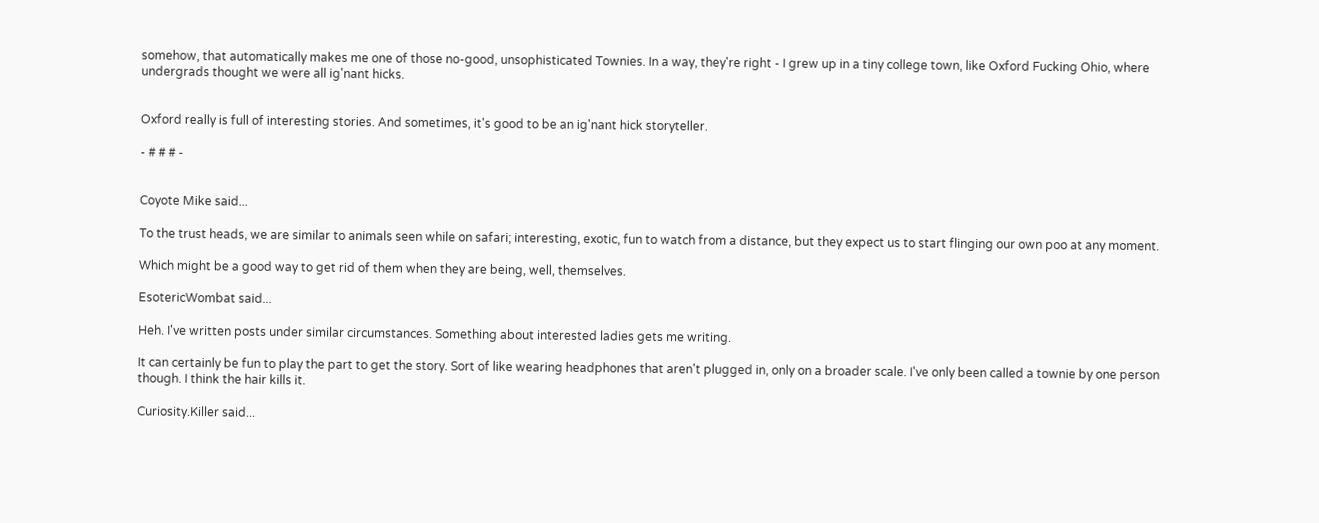somehow, that automatically makes me one of those no-good, unsophisticated Townies. In a way, they're right - I grew up in a tiny college town, like Oxford Fucking Ohio, where undergrads thought we were all ig'nant hicks.


Oxford really is full of interesting stories. And sometimes, it's good to be an ig'nant hick storyteller.

- # # # -


Coyote Mike said...

To the trust heads, we are similar to animals seen while on safari; interesting, exotic, fun to watch from a distance, but they expect us to start flinging our own poo at any moment.

Which might be a good way to get rid of them when they are being, well, themselves.

EsotericWombat said...

Heh. I've written posts under similar circumstances. Something about interested ladies gets me writing.

It can certainly be fun to play the part to get the story. Sort of like wearing headphones that aren't plugged in, only on a broader scale. I've only been called a townie by one person though. I think the hair kills it.

Curiosity.Killer said...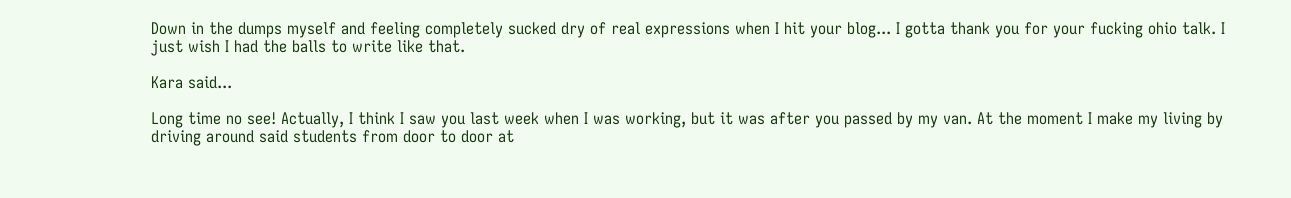Down in the dumps myself and feeling completely sucked dry of real expressions when I hit your blog... I gotta thank you for your fucking ohio talk. I just wish I had the balls to write like that.

Kara said...

Long time no see! Actually, I think I saw you last week when I was working, but it was after you passed by my van. At the moment I make my living by driving around said students from door to door at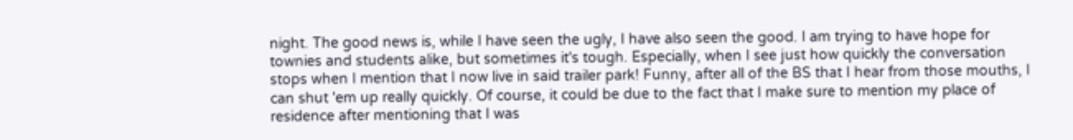night. The good news is, while I have seen the ugly, I have also seen the good. I am trying to have hope for townies and students alike, but sometimes it's tough. Especially, when I see just how quickly the conversation stops when I mention that I now live in said trailer park! Funny, after all of the BS that I hear from those mouths, I can shut 'em up really quickly. Of course, it could be due to the fact that I make sure to mention my place of residence after mentioning that I was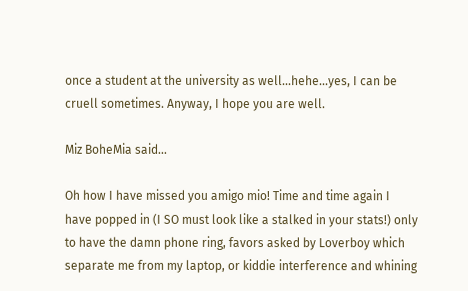once a student at the university as well...hehe...yes, I can be cruell sometimes. Anyway, I hope you are well.

Miz BoheMia said...

Oh how I have missed you amigo mio! Time and time again I have popped in (I SO must look like a stalked in your stats!) only to have the damn phone ring, favors asked by Loverboy which separate me from my laptop, or kiddie interference and whining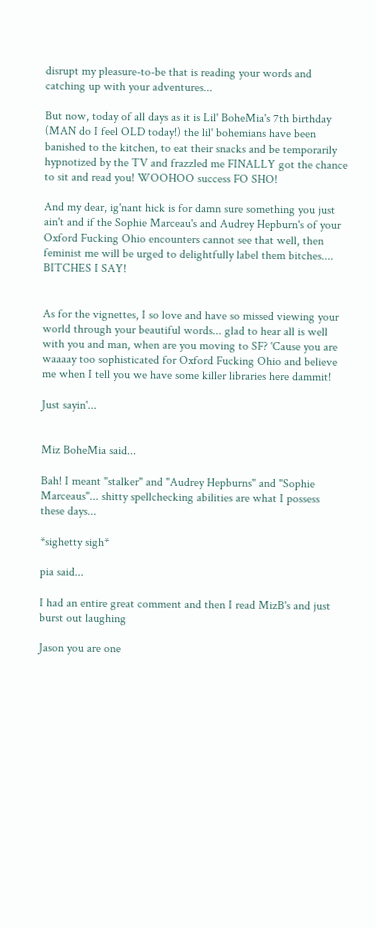disrupt my pleasure-to-be that is reading your words and catching up with your adventures...

But now, today of all days as it is Lil' BoheMia's 7th birthday (MAN do I feel OLD today!) the lil' bohemians have been banished to the kitchen, to eat their snacks and be temporarily hypnotized by the TV and frazzled me FINALLY got the chance to sit and read you! WOOHOO success FO SHO!

And my dear, ig'nant hick is for damn sure something you just ain't and if the Sophie Marceau's and Audrey Hepburn's of your Oxford Fucking Ohio encounters cannot see that well, then feminist me will be urged to delightfully label them bitches.... BITCHES I SAY!


As for the vignettes, I so love and have so missed viewing your world through your beautiful words... glad to hear all is well with you and man, when are you moving to SF? 'Cause you are waaaay too sophisticated for Oxford Fucking Ohio and believe me when I tell you we have some killer libraries here dammit!

Just sayin'...


Miz BoheMia said...

Bah! I meant "stalker" and "Audrey Hepburns" and "Sophie Marceaus"... shitty spellchecking abilities are what I possess these days...

*sighetty sigh*

pia said...

I had an entire great comment and then I read MizB's and just burst out laughing

Jason you are one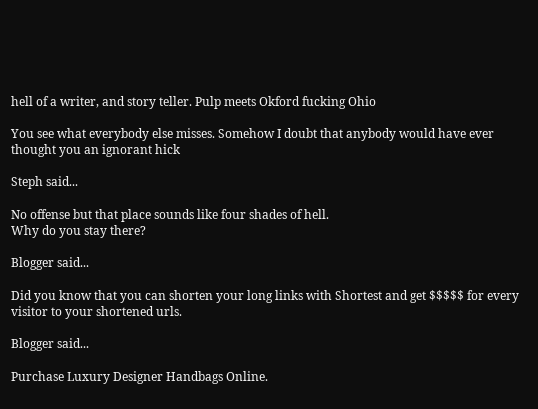hell of a writer, and story teller. Pulp meets Okford fucking Ohio

You see what everybody else misses. Somehow I doubt that anybody would have ever thought you an ignorant hick

Steph said...

No offense but that place sounds like four shades of hell.
Why do you stay there?

Blogger said...

Did you know that you can shorten your long links with Shortest and get $$$$$ for every visitor to your shortened urls.

Blogger said...

Purchase Luxury Designer Handbags Online.